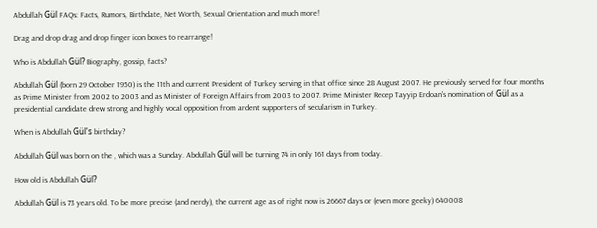Abdullah Gül FAQs: Facts, Rumors, Birthdate, Net Worth, Sexual Orientation and much more!

Drag and drop drag and drop finger icon boxes to rearrange!

Who is Abdullah Gül? Biography, gossip, facts?

Abdullah Gül (born 29 October 1950) is the 11th and current President of Turkey serving in that office since 28 August 2007. He previously served for four months as Prime Minister from 2002 to 2003 and as Minister of Foreign Affairs from 2003 to 2007. Prime Minister Recep Tayyip Erdoan's nomination of Gül as a presidential candidate drew strong and highly vocal opposition from ardent supporters of secularism in Turkey.

When is Abdullah Gül's birthday?

Abdullah Gül was born on the , which was a Sunday. Abdullah Gül will be turning 74 in only 161 days from today.

How old is Abdullah Gül?

Abdullah Gül is 73 years old. To be more precise (and nerdy), the current age as of right now is 26667 days or (even more geeky) 640008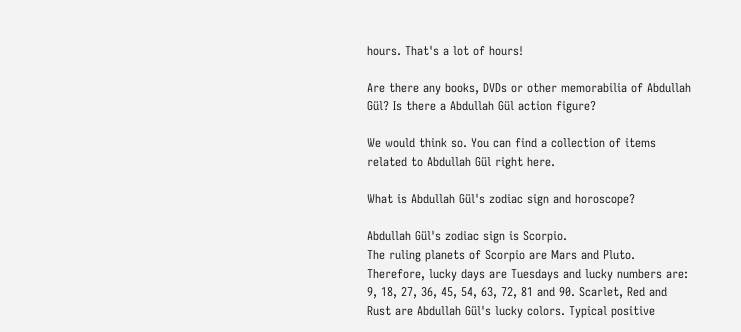hours. That's a lot of hours!

Are there any books, DVDs or other memorabilia of Abdullah Gül? Is there a Abdullah Gül action figure?

We would think so. You can find a collection of items related to Abdullah Gül right here.

What is Abdullah Gül's zodiac sign and horoscope?

Abdullah Gül's zodiac sign is Scorpio.
The ruling planets of Scorpio are Mars and Pluto. Therefore, lucky days are Tuesdays and lucky numbers are: 9, 18, 27, 36, 45, 54, 63, 72, 81 and 90. Scarlet, Red and Rust are Abdullah Gül's lucky colors. Typical positive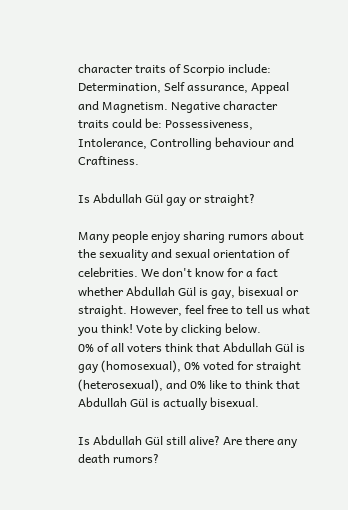character traits of Scorpio include: Determination, Self assurance, Appeal and Magnetism. Negative character traits could be: Possessiveness, Intolerance, Controlling behaviour and Craftiness.

Is Abdullah Gül gay or straight?

Many people enjoy sharing rumors about the sexuality and sexual orientation of celebrities. We don't know for a fact whether Abdullah Gül is gay, bisexual or straight. However, feel free to tell us what you think! Vote by clicking below.
0% of all voters think that Abdullah Gül is gay (homosexual), 0% voted for straight (heterosexual), and 0% like to think that Abdullah Gül is actually bisexual.

Is Abdullah Gül still alive? Are there any death rumors?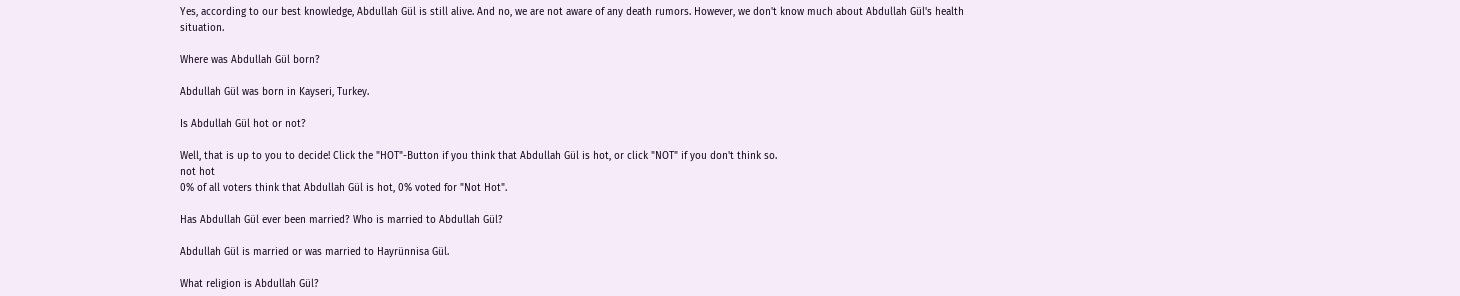Yes, according to our best knowledge, Abdullah Gül is still alive. And no, we are not aware of any death rumors. However, we don't know much about Abdullah Gül's health situation.

Where was Abdullah Gül born?

Abdullah Gül was born in Kayseri, Turkey.

Is Abdullah Gül hot or not?

Well, that is up to you to decide! Click the "HOT"-Button if you think that Abdullah Gül is hot, or click "NOT" if you don't think so.
not hot
0% of all voters think that Abdullah Gül is hot, 0% voted for "Not Hot".

Has Abdullah Gül ever been married? Who is married to Abdullah Gül?

Abdullah Gül is married or was married to Hayrünnisa Gül.

What religion is Abdullah Gül?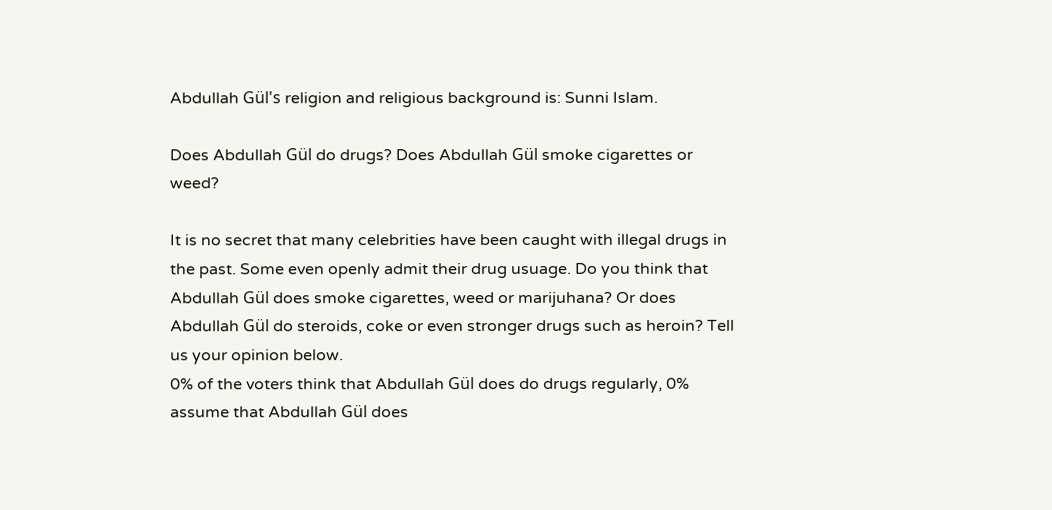Abdullah Gül's religion and religious background is: Sunni Islam.

Does Abdullah Gül do drugs? Does Abdullah Gül smoke cigarettes or weed?

It is no secret that many celebrities have been caught with illegal drugs in the past. Some even openly admit their drug usuage. Do you think that Abdullah Gül does smoke cigarettes, weed or marijuhana? Or does Abdullah Gül do steroids, coke or even stronger drugs such as heroin? Tell us your opinion below.
0% of the voters think that Abdullah Gül does do drugs regularly, 0% assume that Abdullah Gül does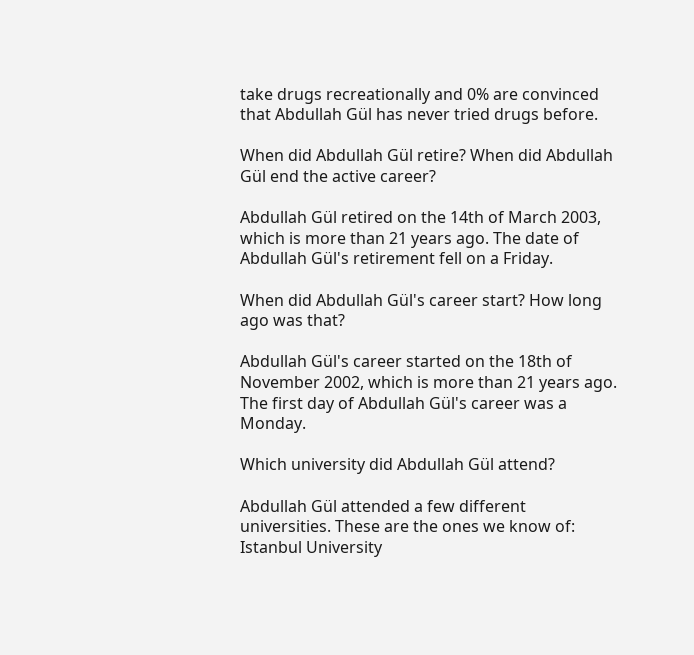take drugs recreationally and 0% are convinced that Abdullah Gül has never tried drugs before.

When did Abdullah Gül retire? When did Abdullah Gül end the active career?

Abdullah Gül retired on the 14th of March 2003, which is more than 21 years ago. The date of Abdullah Gül's retirement fell on a Friday.

When did Abdullah Gül's career start? How long ago was that?

Abdullah Gül's career started on the 18th of November 2002, which is more than 21 years ago. The first day of Abdullah Gül's career was a Monday.

Which university did Abdullah Gül attend?

Abdullah Gül attended a few different universities. These are the ones we know of: Istanbul University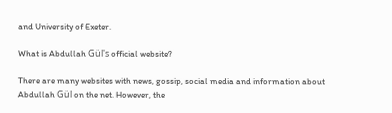and University of Exeter.

What is Abdullah Gül's official website?

There are many websites with news, gossip, social media and information about Abdullah Gül on the net. However, the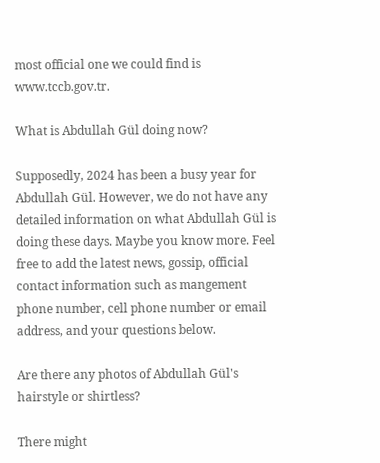most official one we could find is www.tccb.gov.tr.

What is Abdullah Gül doing now?

Supposedly, 2024 has been a busy year for Abdullah Gül. However, we do not have any detailed information on what Abdullah Gül is doing these days. Maybe you know more. Feel free to add the latest news, gossip, official contact information such as mangement phone number, cell phone number or email address, and your questions below.

Are there any photos of Abdullah Gül's hairstyle or shirtless?

There might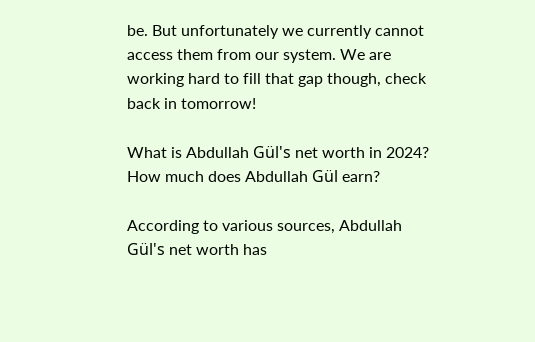be. But unfortunately we currently cannot access them from our system. We are working hard to fill that gap though, check back in tomorrow!

What is Abdullah Gül's net worth in 2024? How much does Abdullah Gül earn?

According to various sources, Abdullah Gül's net worth has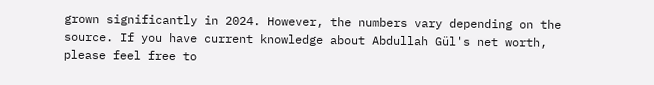grown significantly in 2024. However, the numbers vary depending on the source. If you have current knowledge about Abdullah Gül's net worth, please feel free to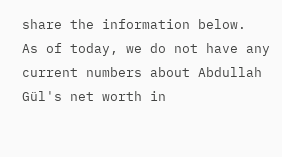share the information below.
As of today, we do not have any current numbers about Abdullah Gül's net worth in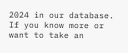2024 in our database. If you know more or want to take an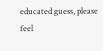educated guess, please feel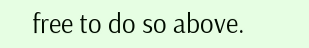free to do so above.